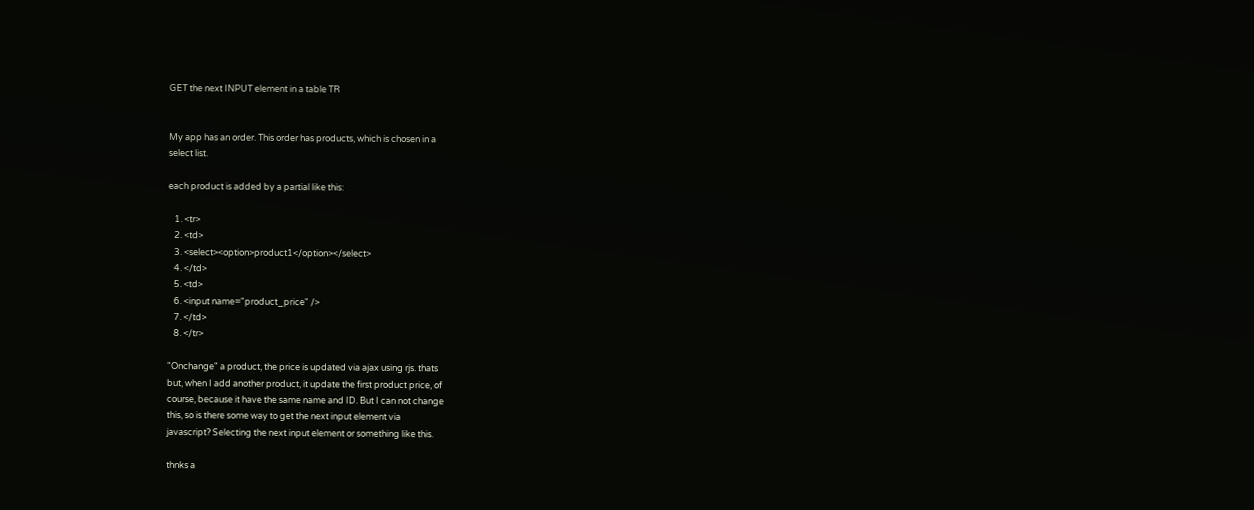GET the next INPUT element in a table TR


My app has an order. This order has products, which is chosen in a
select list.

each product is added by a partial like this:

   1. <tr>
   2. <td>
   3. <select><option>product1</option></select>
   4. </td>
   5. <td>
   6. <input name="product_price" />
   7. </td>
   8. </tr>

"Onchange" a product, the price is updated via ajax using rjs. thats
but, when I add another product, it update the first product price, of
course, because it have the same name and ID. But I can not change
this, so is there some way to get the next input element via
javascript? Selecting the next input element or something like this.

thnks a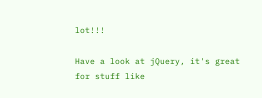lot!!!

Have a look at jQuery, it's great for stuff like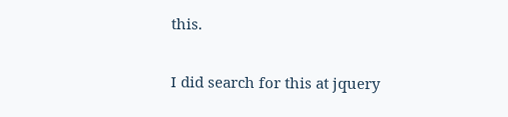this.

I did search for this at jquery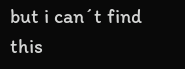but i can´t find this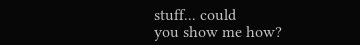stuff... could
you show me how?